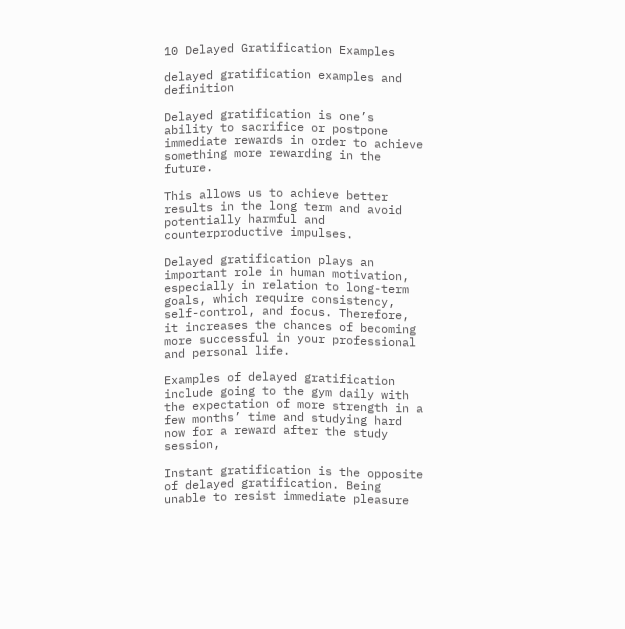10 Delayed Gratification Examples

delayed gratification examples and definition

Delayed gratification is one’s ability to sacrifice or postpone immediate rewards in order to achieve something more rewarding in the future.

This allows us to achieve better results in the long term and avoid potentially harmful and counterproductive impulses.

Delayed gratification plays an important role in human motivation, especially in relation to long-term goals, which require consistency, self-control, and focus. Therefore, it increases the chances of becoming more successful in your professional and personal life.

Examples of delayed gratification include going to the gym daily with the expectation of more strength in a few months’ time and studying hard now for a reward after the study session,

Instant gratification is the opposite of delayed gratification. Being unable to resist immediate pleasure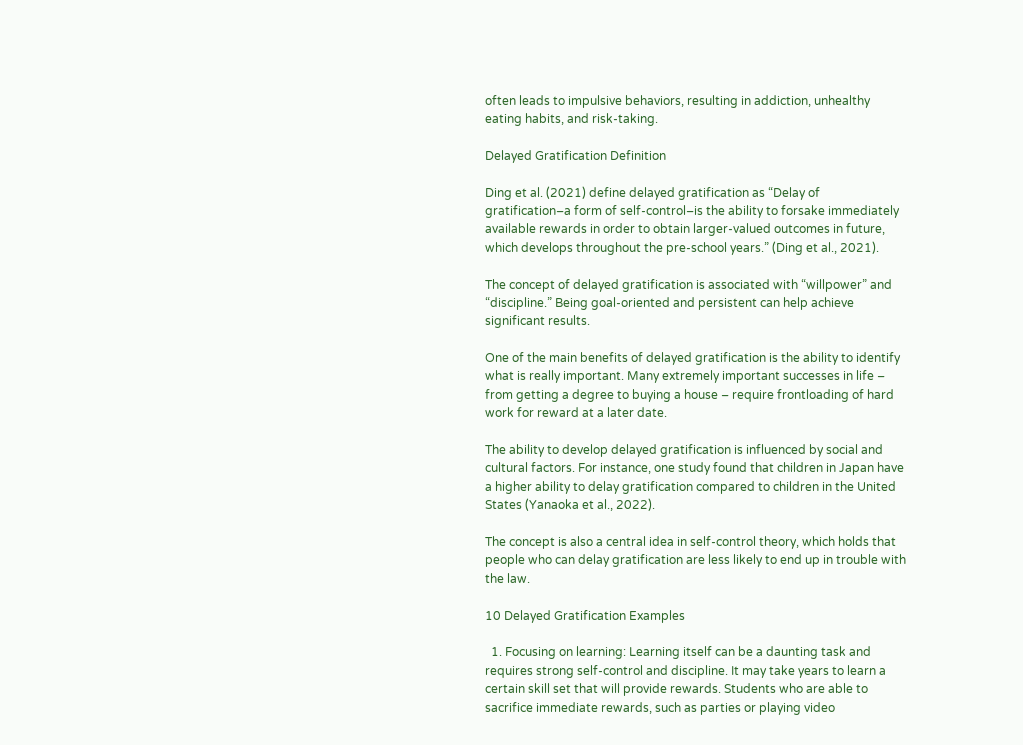often leads to impulsive behaviors, resulting in addiction, unhealthy eating habits, and risk-taking.

Delayed Gratification Definition

Ding et al. (2021) define delayed gratification as “Delay of gratification–a form of self-control–is the ability to forsake immediately available rewards in order to obtain larger-valued outcomes in future, which develops throughout the pre-school years.” (Ding et al., 2021).

The concept of delayed gratification is associated with “willpower” and “discipline.” Being goal-oriented and persistent can help achieve significant results.

One of the main benefits of delayed gratification is the ability to identify what is really important. Many extremely important successes in life – from getting a degree to buying a house – require frontloading of hard work for reward at a later date.

The ability to develop delayed gratification is influenced by social and cultural factors. For instance, one study found that children in Japan have a higher ability to delay gratification compared to children in the United States (Yanaoka et al., 2022).

The concept is also a central idea in self-control theory, which holds that people who can delay gratification are less likely to end up in trouble with the law.

10 Delayed Gratification Examples

  1. Focusing on learning: Learning itself can be a daunting task and requires strong self-control and discipline. It may take years to learn a certain skill set that will provide rewards. Students who are able to sacrifice immediate rewards, such as parties or playing video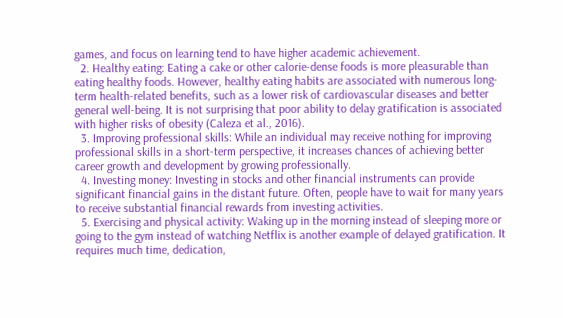games, and focus on learning tend to have higher academic achievement.
  2. Healthy eating: Eating a cake or other calorie-dense foods is more pleasurable than eating healthy foods. However, healthy eating habits are associated with numerous long-term health-related benefits, such as a lower risk of cardiovascular diseases and better general well-being. It is not surprising that poor ability to delay gratification is associated with higher risks of obesity (Caleza et al., 2016).
  3. Improving professional skills: While an individual may receive nothing for improving professional skills in a short-term perspective, it increases chances of achieving better career growth and development by growing professionally.
  4. Investing money: Investing in stocks and other financial instruments can provide significant financial gains in the distant future. Often, people have to wait for many years to receive substantial financial rewards from investing activities.
  5. Exercising and physical activity: Waking up in the morning instead of sleeping more or going to the gym instead of watching Netflix is another example of delayed gratification. It requires much time, dedication,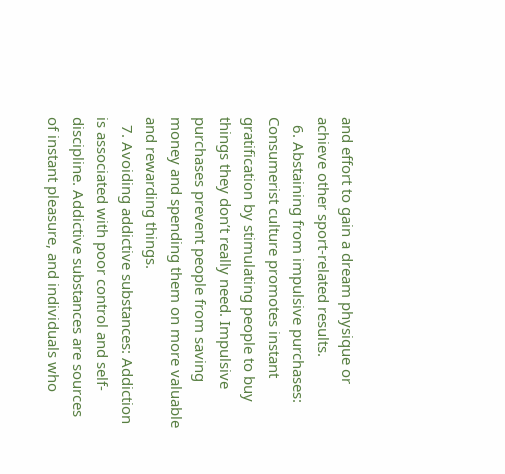and effort to gain a dream physique or achieve other sport-related results.
  6. Abstaining from impulsive purchases: Consumerist culture promotes instant gratification by stimulating people to buy things they don’t really need. Impulsive purchases prevent people from saving money and spending them on more valuable and rewarding things.
  7. Avoiding addictive substances: Addiction is associated with poor control and self-discipline. Addictive substances are sources of instant pleasure, and individuals who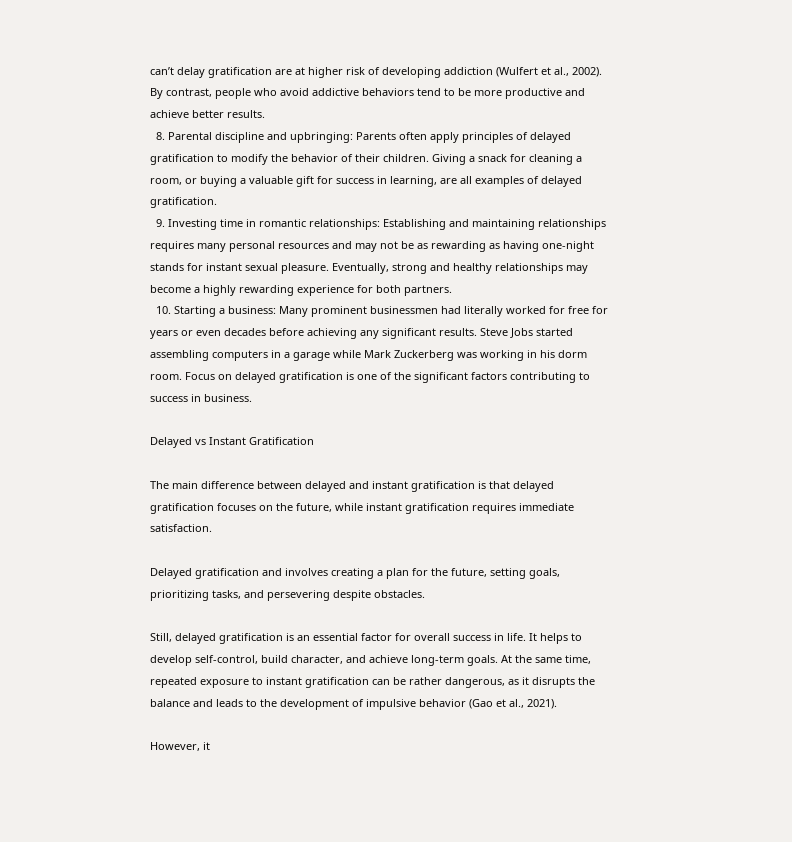can’t delay gratification are at higher risk of developing addiction (Wulfert et al., 2002). By contrast, people who avoid addictive behaviors tend to be more productive and achieve better results.
  8. Parental discipline and upbringing: Parents often apply principles of delayed gratification to modify the behavior of their children. Giving a snack for cleaning a room, or buying a valuable gift for success in learning, are all examples of delayed gratification.
  9. Investing time in romantic relationships: Establishing and maintaining relationships requires many personal resources and may not be as rewarding as having one-night stands for instant sexual pleasure. Eventually, strong and healthy relationships may become a highly rewarding experience for both partners.
  10. Starting a business: Many prominent businessmen had literally worked for free for years or even decades before achieving any significant results. Steve Jobs started assembling computers in a garage while Mark Zuckerberg was working in his dorm room. Focus on delayed gratification is one of the significant factors contributing to success in business.

Delayed vs Instant Gratification

The main difference between delayed and instant gratification is that delayed gratification focuses on the future, while instant gratification requires immediate satisfaction.

Delayed gratification and involves creating a plan for the future, setting goals, prioritizing tasks, and persevering despite obstacles.

Still, delayed gratification is an essential factor for overall success in life. It helps to develop self-control, build character, and achieve long-term goals. At the same time, repeated exposure to instant gratification can be rather dangerous, as it disrupts the balance and leads to the development of impulsive behavior (Gao et al., 2021).

However, it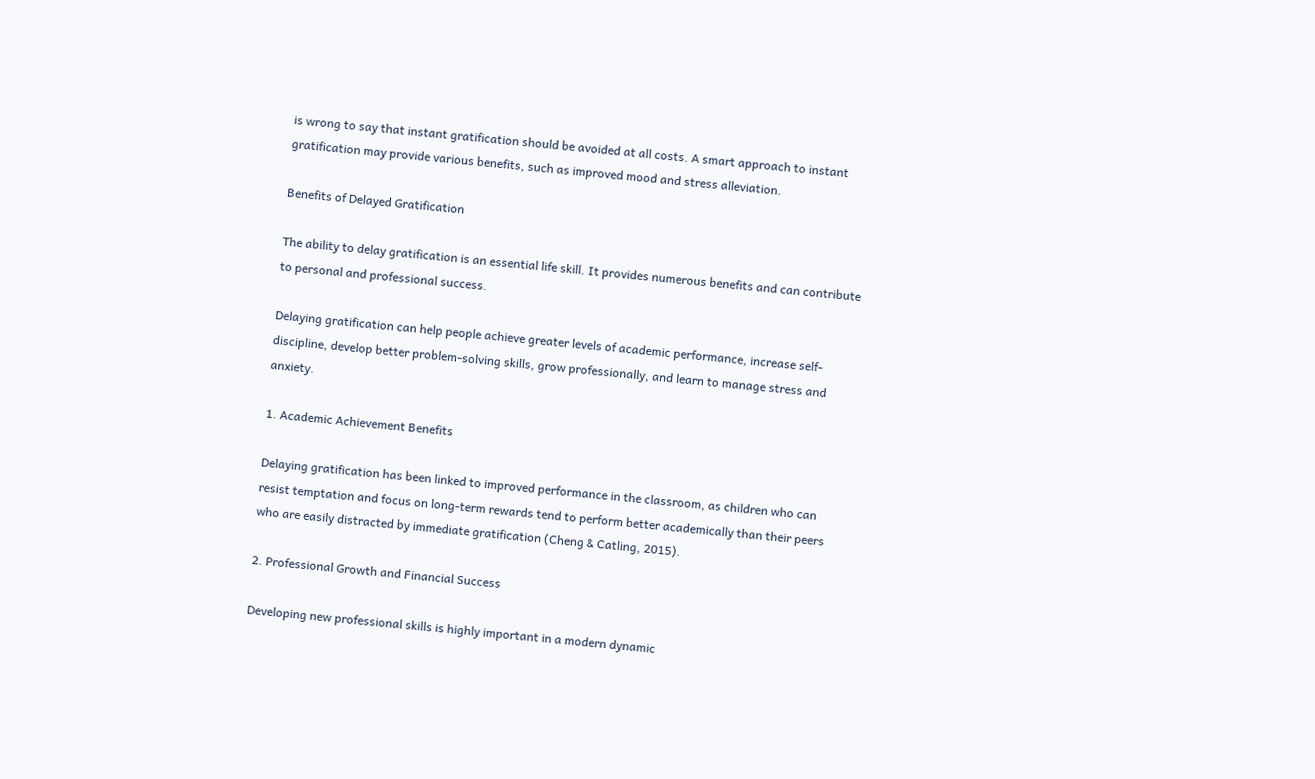is wrong to say that instant gratification should be avoided at all costs. A smart approach to instant gratification may provide various benefits, such as improved mood and stress alleviation.

Benefits of Delayed Gratification

The ability to delay gratification is an essential life skill. It provides numerous benefits and can contribute to personal and professional success.

Delaying gratification can help people achieve greater levels of academic performance, increase self-discipline, develop better problem-solving skills, grow professionally, and learn to manage stress and anxiety.

1. Academic Achievement Benefits

Delaying gratification has been linked to improved performance in the classroom, as children who can resist temptation and focus on long-term rewards tend to perform better academically than their peers who are easily distracted by immediate gratification (Cheng & Catling, 2015).

2. Professional Growth and Financial Success

Developing new professional skills is highly important in a modern dynamic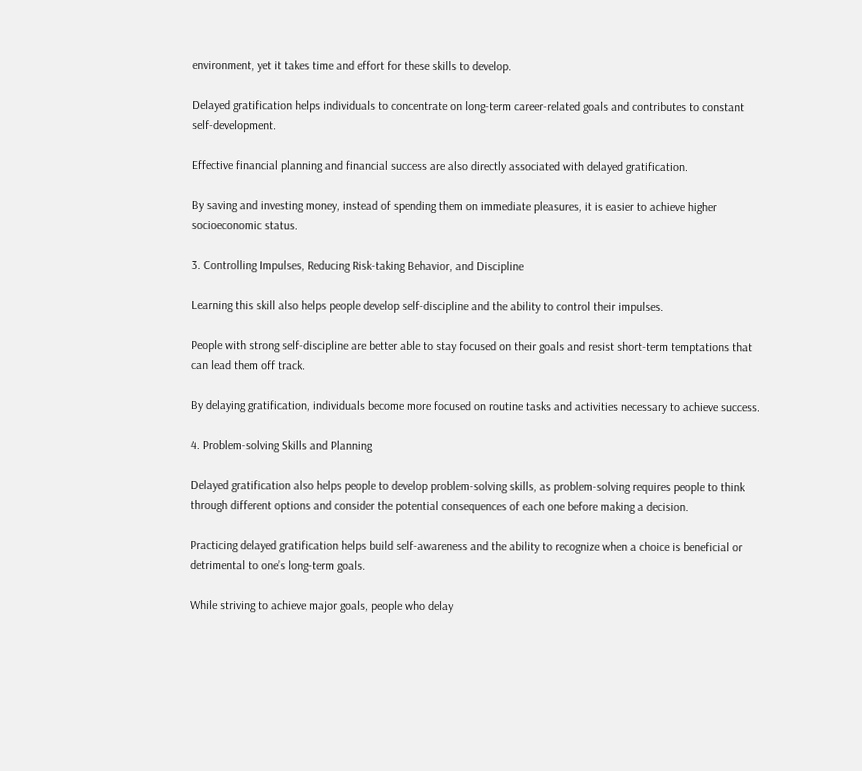environment, yet it takes time and effort for these skills to develop.

Delayed gratification helps individuals to concentrate on long-term career-related goals and contributes to constant self-development.

Effective financial planning and financial success are also directly associated with delayed gratification.

By saving and investing money, instead of spending them on immediate pleasures, it is easier to achieve higher socioeconomic status.

3. Controlling Impulses, Reducing Risk-taking Behavior, and Discipline

Learning this skill also helps people develop self-discipline and the ability to control their impulses.

People with strong self-discipline are better able to stay focused on their goals and resist short-term temptations that can lead them off track.

By delaying gratification, individuals become more focused on routine tasks and activities necessary to achieve success.

4. Problem-solving Skills and Planning

Delayed gratification also helps people to develop problem-solving skills, as problem-solving requires people to think through different options and consider the potential consequences of each one before making a decision.

Practicing delayed gratification helps build self-awareness and the ability to recognize when a choice is beneficial or detrimental to one’s long-term goals.

While striving to achieve major goals, people who delay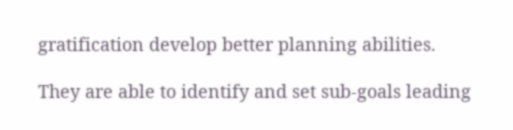gratification develop better planning abilities.

They are able to identify and set sub-goals leading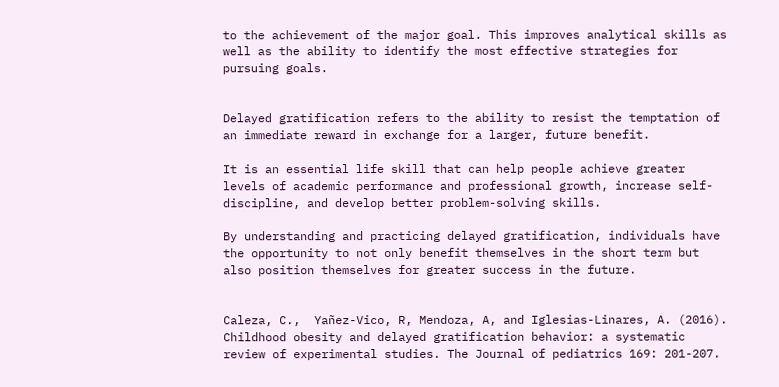to the achievement of the major goal. This improves analytical skills as well as the ability to identify the most effective strategies for pursuing goals.


Delayed gratification refers to the ability to resist the temptation of an immediate reward in exchange for a larger, future benefit.

It is an essential life skill that can help people achieve greater levels of academic performance and professional growth, increase self-discipline, and develop better problem-solving skills.

By understanding and practicing delayed gratification, individuals have the opportunity to not only benefit themselves in the short term but also position themselves for greater success in the future.


Caleza, C.,  Yañez-Vico, R, Mendoza, A, and Iglesias-Linares, A. (2016). Childhood obesity and delayed gratification behavior: a systematic review of experimental studies. The Journal of pediatrics 169: 201-207.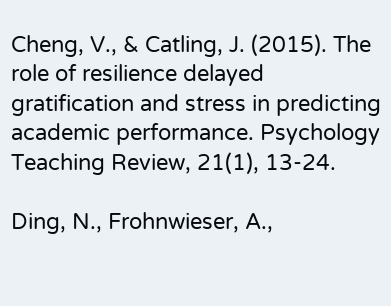Cheng, V., & Catling, J. (2015). The role of resilience delayed gratification and stress in predicting academic performance. Psychology Teaching Review, 21(1), 13-24.

Ding, N., Frohnwieser, A.,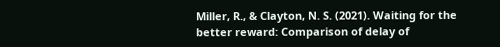Miller, R., & Clayton, N. S. (2021). Waiting for the better reward: Comparison of delay of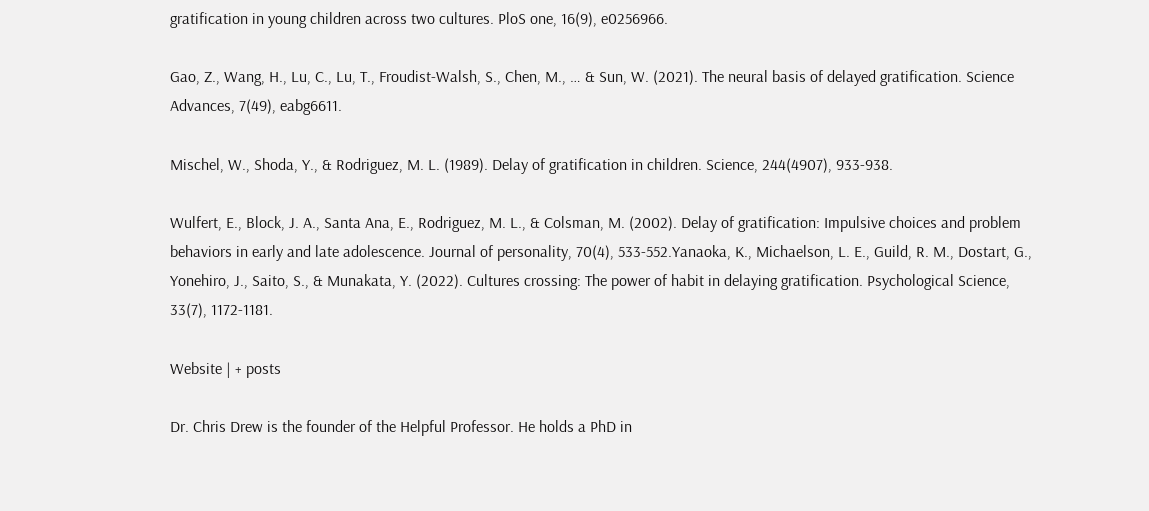gratification in young children across two cultures. PloS one, 16(9), e0256966.

Gao, Z., Wang, H., Lu, C., Lu, T., Froudist-Walsh, S., Chen, M., … & Sun, W. (2021). The neural basis of delayed gratification. Science Advances, 7(49), eabg6611.

Mischel, W., Shoda, Y., & Rodriguez, M. L. (1989). Delay of gratification in children. Science, 244(4907), 933-938.

Wulfert, E., Block, J. A., Santa Ana, E., Rodriguez, M. L., & Colsman, M. (2002). Delay of gratification: Impulsive choices and problem behaviors in early and late adolescence. Journal of personality, 70(4), 533-552.Yanaoka, K., Michaelson, L. E., Guild, R. M., Dostart, G., Yonehiro, J., Saito, S., & Munakata, Y. (2022). Cultures crossing: The power of habit in delaying gratification. Psychological Science, 33(7), 1172-1181.

Website | + posts

Dr. Chris Drew is the founder of the Helpful Professor. He holds a PhD in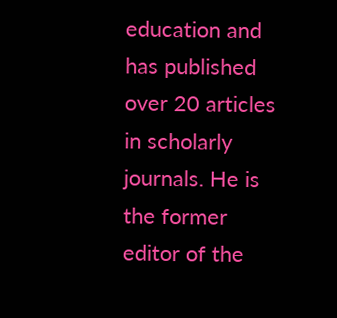education and has published over 20 articles in scholarly journals. He is the former editor of the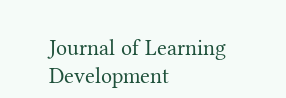Journal of Learning Development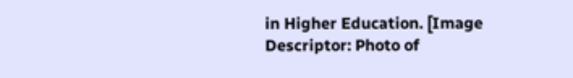in Higher Education. [Image Descriptor: Photo of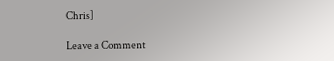Chris]

Leave a Comment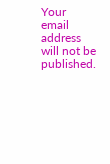Your email address will not be published.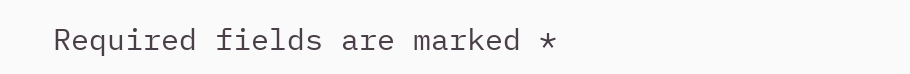Required fields are marked *